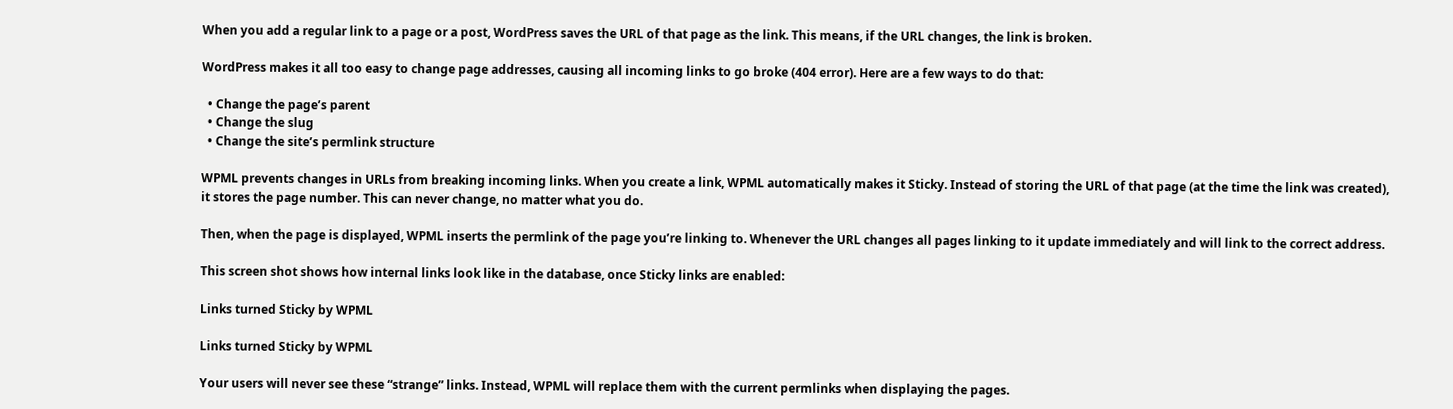When you add a regular link to a page or a post, WordPress saves the URL of that page as the link. This means, if the URL changes, the link is broken.

WordPress makes it all too easy to change page addresses, causing all incoming links to go broke (404 error). Here are a few ways to do that:

  • Change the page’s parent
  • Change the slug
  • Change the site’s permlink structure

WPML prevents changes in URLs from breaking incoming links. When you create a link, WPML automatically makes it Sticky. Instead of storing the URL of that page (at the time the link was created), it stores the page number. This can never change, no matter what you do.

Then, when the page is displayed, WPML inserts the permlink of the page you’re linking to. Whenever the URL changes all pages linking to it update immediately and will link to the correct address.

This screen shot shows how internal links look like in the database, once Sticky links are enabled:

Links turned Sticky by WPML

Links turned Sticky by WPML

Your users will never see these “strange” links. Instead, WPML will replace them with the current permlinks when displaying the pages.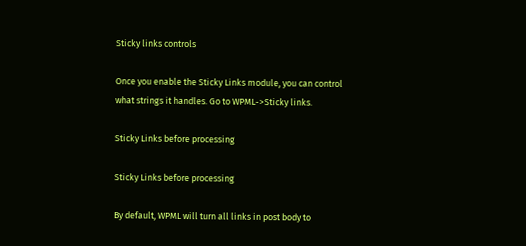Sticky links controls

Once you enable the Sticky Links module, you can control what strings it handles. Go to WPML->Sticky links.

Sticky Links before processing

Sticky Links before processing

By default, WPML will turn all links in post body to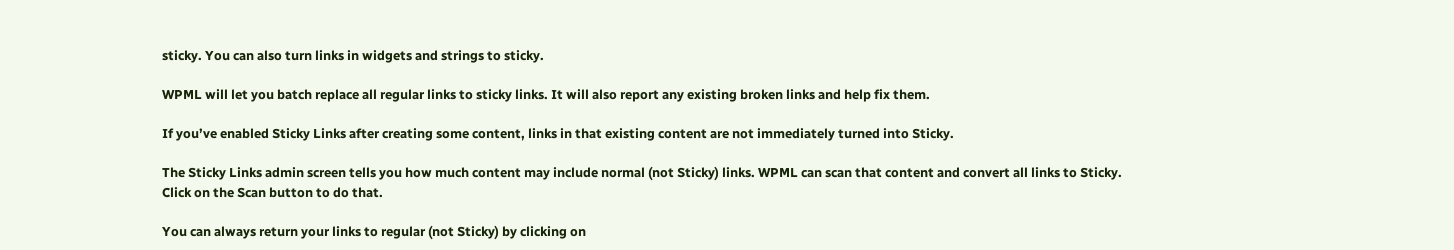sticky. You can also turn links in widgets and strings to sticky.

WPML will let you batch replace all regular links to sticky links. It will also report any existing broken links and help fix them.

If you’ve enabled Sticky Links after creating some content, links in that existing content are not immediately turned into Sticky.

The Sticky Links admin screen tells you how much content may include normal (not Sticky) links. WPML can scan that content and convert all links to Sticky. Click on the Scan button to do that.

You can always return your links to regular (not Sticky) by clicking on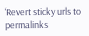‘Revert sticky urls to permalinks